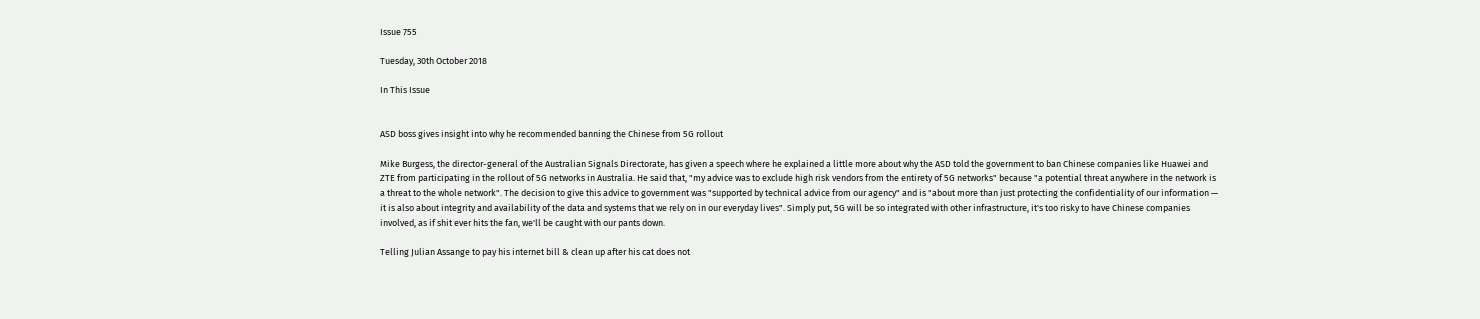Issue 755

Tuesday, 30th October 2018

In This Issue


ASD boss gives insight into why he recommended banning the Chinese from 5G rollout

Mike Burgess, the director-general of the Australian Signals Directorate, has given a speech where he explained a little more about why the ASD told the government to ban Chinese companies like Huawei and ZTE from participating in the rollout of 5G networks in Australia. He said that, "my advice was to exclude high risk vendors from the entirety of 5G networks" because "a potential threat anywhere in the network is a threat to the whole network". The decision to give this advice to government was "supported by technical advice from our agency" and is "about more than just protecting the confidentiality of our information — it is also about integrity and availability of the data and systems that we rely on in our everyday lives". Simply put, 5G will be so integrated with other infrastructure, it's too risky to have Chinese companies involved, as if shit ever hits the fan, we'll be caught with our pants down.

Telling Julian Assange to pay his internet bill & clean up after his cat does not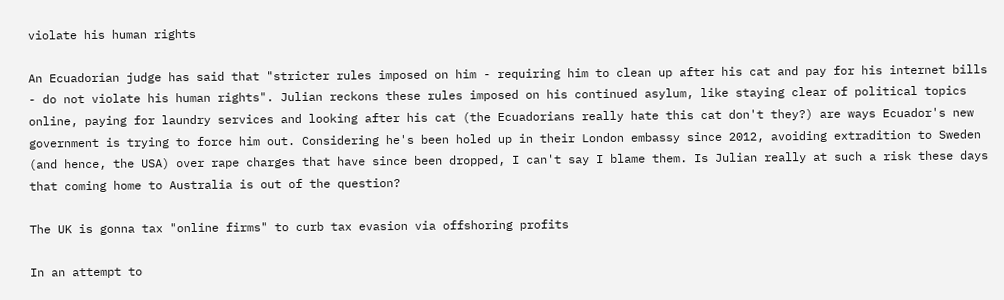violate his human rights

An Ecuadorian judge has said that "stricter rules imposed on him - requiring him to clean up after his cat and pay for his internet bills - do not violate his human rights". Julian reckons these rules imposed on his continued asylum, like staying clear of political topics online, paying for laundry services and looking after his cat (the Ecuadorians really hate this cat don't they?) are ways Ecuador's new government is trying to force him out. Considering he's been holed up in their London embassy since 2012, avoiding extradition to Sweden (and hence, the USA) over rape charges that have since been dropped, I can't say I blame them. Is Julian really at such a risk these days that coming home to Australia is out of the question?

The UK is gonna tax "online firms" to curb tax evasion via offshoring profits

In an attempt to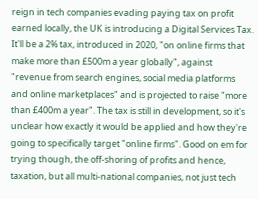reign in tech companies evading paying tax on profit earned locally, the UK is introducing a Digital Services Tax. It'll be a 2% tax, introduced in 2020, "on online firms that make more than £500m a year globally", against "revenue from search engines, social media platforms and online marketplaces" and is projected to raise "more than £400m a year". The tax is still in development, so it's unclear how exactly it would be applied and how they're going to specifically target "online firms". Good on em for trying though, the off-shoring of profits and hence, taxation, but all multi-national companies, not just tech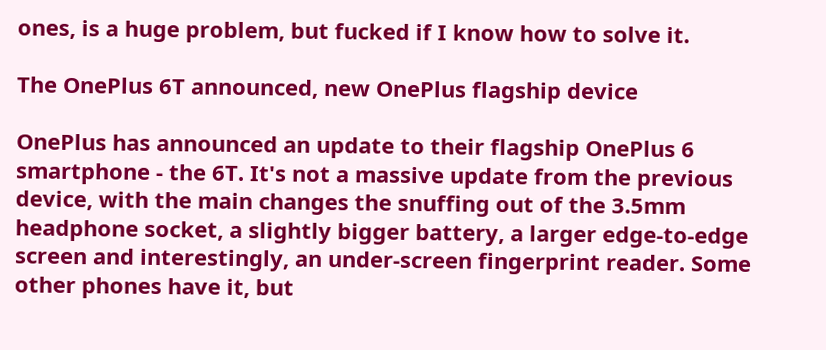ones, is a huge problem, but fucked if I know how to solve it.

The OnePlus 6T announced, new OnePlus flagship device

OnePlus has announced an update to their flagship OnePlus 6 smartphone - the 6T. It's not a massive update from the previous device, with the main changes the snuffing out of the 3.5mm headphone socket, a slightly bigger battery, a larger edge-to-edge screen and interestingly, an under-screen fingerprint reader. Some other phones have it, but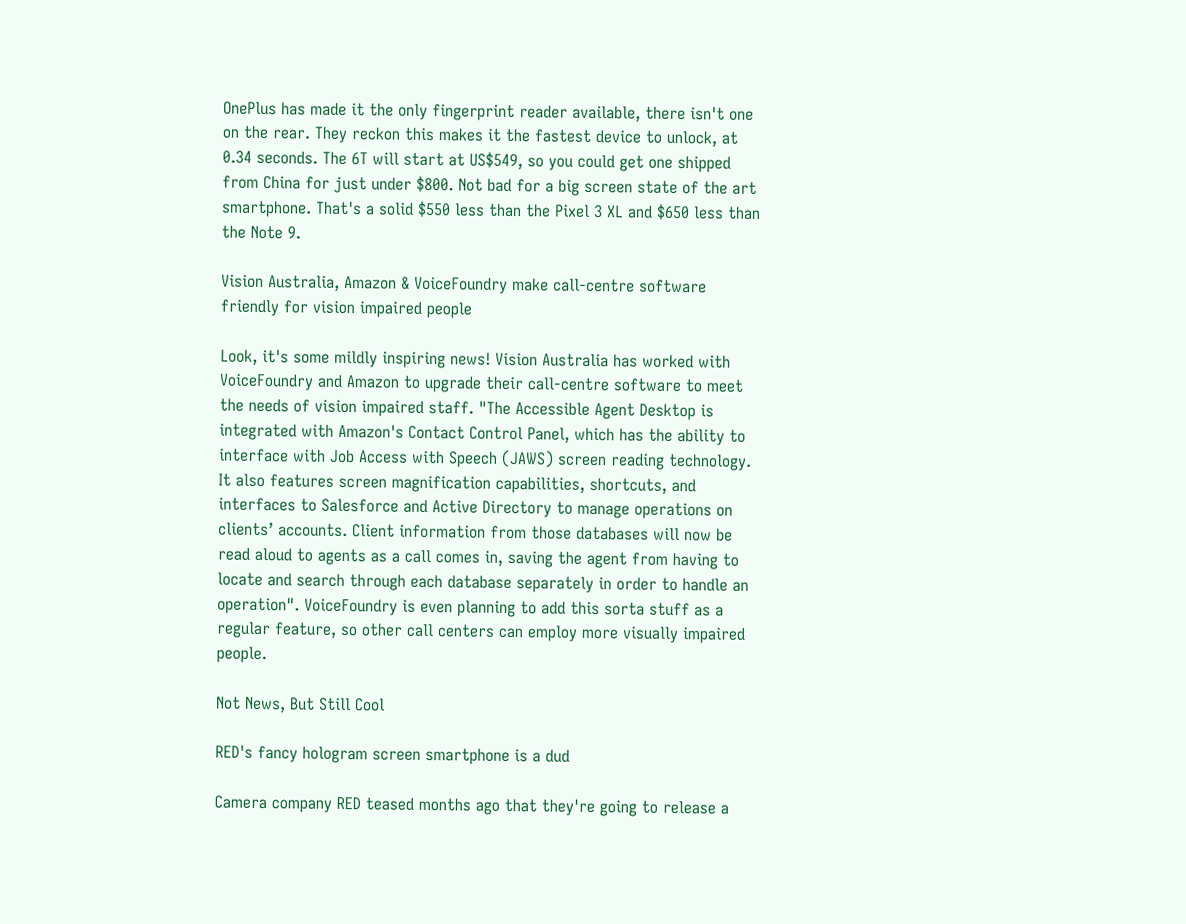OnePlus has made it the only fingerprint reader available, there isn't one on the rear. They reckon this makes it the fastest device to unlock, at 0.34 seconds. The 6T will start at US$549, so you could get one shipped from China for just under $800. Not bad for a big screen state of the art smartphone. That's a solid $550 less than the Pixel 3 XL and $650 less than the Note 9.

Vision Australia, Amazon & VoiceFoundry make call-centre software friendly for vision impaired people

Look, it's some mildly inspiring news! Vision Australia has worked with VoiceFoundry and Amazon to upgrade their call-centre software to meet the needs of vision impaired staff. "The Accessible Agent Desktop is integrated with Amazon's Contact Control Panel, which has the ability to interface with Job Access with Speech (JAWS) screen reading technology. It also features screen magnification capabilities, shortcuts, and interfaces to Salesforce and Active Directory to manage operations on clients’ accounts. Client information from those databases will now be read aloud to agents as a call comes in, saving the agent from having to locate and search through each database separately in order to handle an operation". VoiceFoundry is even planning to add this sorta stuff as a regular feature, so other call centers can employ more visually impaired people.

Not News, But Still Cool

RED's fancy hologram screen smartphone is a dud

Camera company RED teased months ago that they're going to release a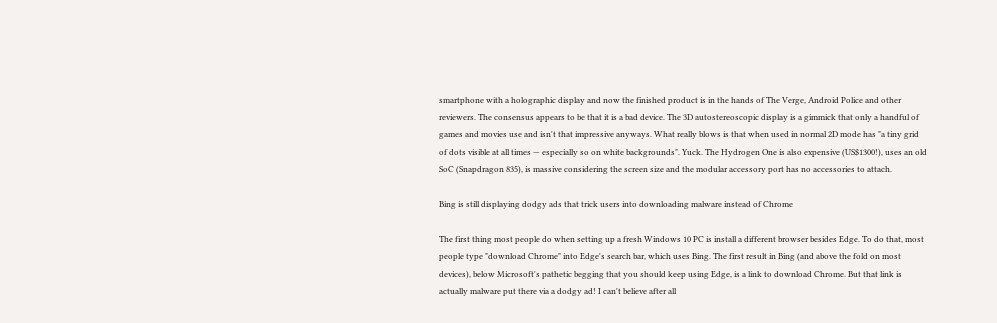smartphone with a holographic display and now the finished product is in the hands of The Verge, Android Police and other reviewers. The consensus appears to be that it is a bad device. The 3D autostereoscopic display is a gimmick that only a handful of games and movies use and isn't that impressive anyways. What really blows is that when used in normal 2D mode has "a tiny grid of dots visible at all times — especially so on white backgrounds". Yuck. The Hydrogen One is also expensive (US$1300!), uses an old SoC (Snapdragon 835), is massive considering the screen size and the modular accessory port has no accessories to attach.

Bing is still displaying dodgy ads that trick users into downloading malware instead of Chrome

The first thing most people do when setting up a fresh Windows 10 PC is install a different browser besides Edge. To do that, most people type "download Chrome" into Edge's search bar, which uses Bing. The first result in Bing (and above the fold on most devices), below Microsoft's pathetic begging that you should keep using Edge, is a link to download Chrome. But that link is actually malware put there via a dodgy ad! I can't believe after all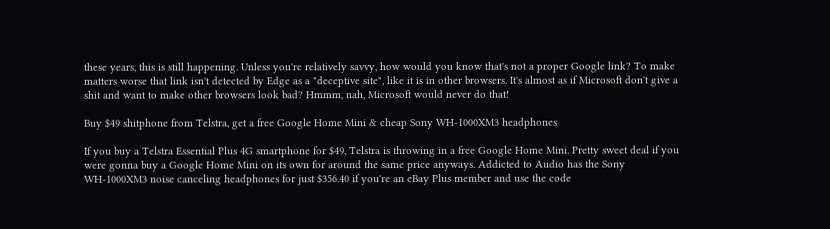these years, this is still happening. Unless you're relatively savvy, how would you know that's not a proper Google link? To make matters worse that link isn't detected by Edge as a "deceptive site", like it is in other browsers. It's almost as if Microsoft don't give a shit and want to make other browsers look bad? Hmmm, nah, Microsoft would never do that!

Buy $49 shitphone from Telstra, get a free Google Home Mini & cheap Sony WH-1000XM3 headphones

If you buy a Telstra Essential Plus 4G smartphone for $49, Telstra is throwing in a free Google Home Mini. Pretty sweet deal if you were gonna buy a Google Home Mini on its own for around the same price anyways. Addicted to Audio has the Sony WH-1000XM3 noise canceling headphones for just $356.40 if you're an eBay Plus member and use the code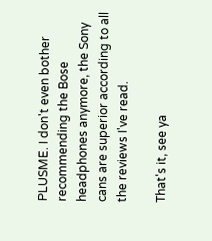PLUSME. I don't even bother recommending the Bose headphones anymore, the Sony cans are superior according to all the reviews I've read.

That's it, see ya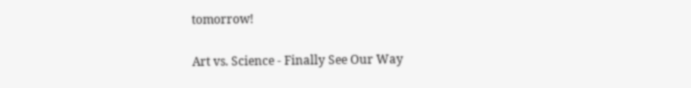tomorrow!

Art vs. Science - Finally See Our Way